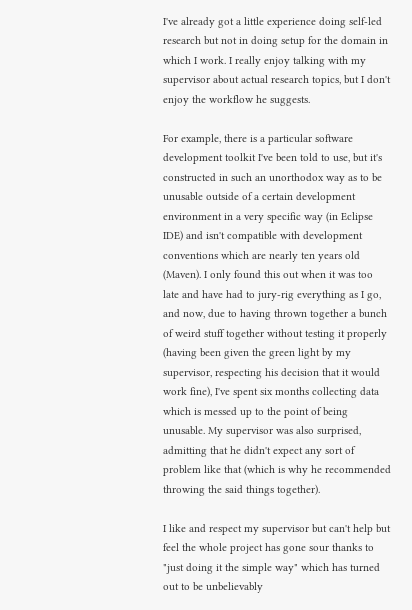I've already got a little experience doing self-led research but not in doing setup for the domain in which I work. I really enjoy talking with my supervisor about actual research topics, but I don't enjoy the workflow he suggests.

For example, there is a particular software development toolkit I've been told to use, but it's constructed in such an unorthodox way as to be unusable outside of a certain development environment in a very specific way (in Eclipse IDE) and isn't compatible with development conventions which are nearly ten years old (Maven). I only found this out when it was too late and have had to jury-rig everything as I go, and now, due to having thrown together a bunch of weird stuff together without testing it properly (having been given the green light by my supervisor, respecting his decision that it would work fine), I've spent six months collecting data which is messed up to the point of being unusable. My supervisor was also surprised, admitting that he didn't expect any sort of problem like that (which is why he recommended throwing the said things together).

I like and respect my supervisor but can't help but feel the whole project has gone sour thanks to "just doing it the simple way" which has turned out to be unbelievably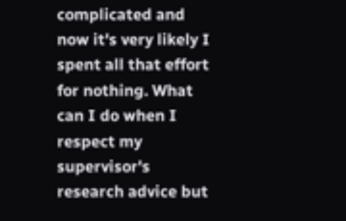complicated and now it's very likely I spent all that effort for nothing. What can I do when I respect my supervisor's research advice but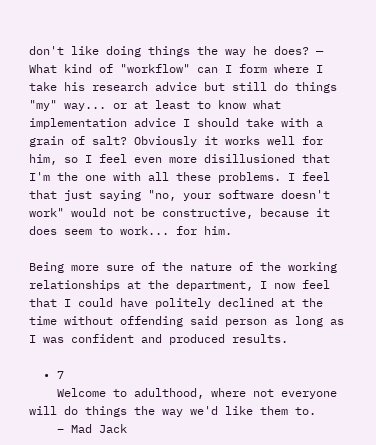don't like doing things the way he does? — What kind of "workflow" can I form where I take his research advice but still do things "my" way... or at least to know what implementation advice I should take with a grain of salt? Obviously it works well for him, so I feel even more disillusioned that I'm the one with all these problems. I feel that just saying "no, your software doesn't work" would not be constructive, because it does seem to work... for him.

Being more sure of the nature of the working relationships at the department, I now feel that I could have politely declined at the time without offending said person as long as I was confident and produced results.

  • 7
    Welcome to adulthood, where not everyone will do things the way we'd like them to.
    – Mad Jack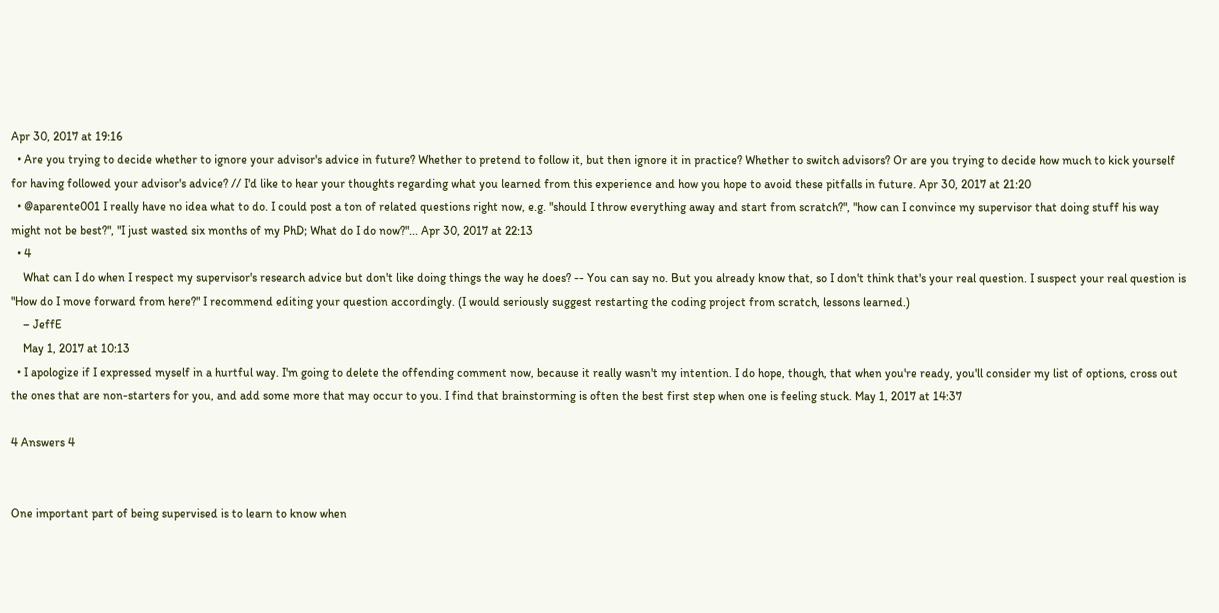Apr 30, 2017 at 19:16
  • Are you trying to decide whether to ignore your advisor's advice in future? Whether to pretend to follow it, but then ignore it in practice? Whether to switch advisors? Or are you trying to decide how much to kick yourself for having followed your advisor's advice? // I'd like to hear your thoughts regarding what you learned from this experience and how you hope to avoid these pitfalls in future. Apr 30, 2017 at 21:20
  • @aparente001 I really have no idea what to do. I could post a ton of related questions right now, e.g. "should I throw everything away and start from scratch?", "how can I convince my supervisor that doing stuff his way might not be best?", "I just wasted six months of my PhD; What do I do now?"... Apr 30, 2017 at 22:13
  • 4
    What can I do when I respect my supervisor's research advice but don't like doing things the way he does? -- You can say no. But you already know that, so I don't think that's your real question. I suspect your real question is "How do I move forward from here?" I recommend editing your question accordingly. (I would seriously suggest restarting the coding project from scratch, lessons learned.)
    – JeffE
    May 1, 2017 at 10:13
  • I apologize if I expressed myself in a hurtful way. I'm going to delete the offending comment now, because it really wasn't my intention. I do hope, though, that when you're ready, you'll consider my list of options, cross out the ones that are non-starters for you, and add some more that may occur to you. I find that brainstorming is often the best first step when one is feeling stuck. May 1, 2017 at 14:37

4 Answers 4


One important part of being supervised is to learn to know when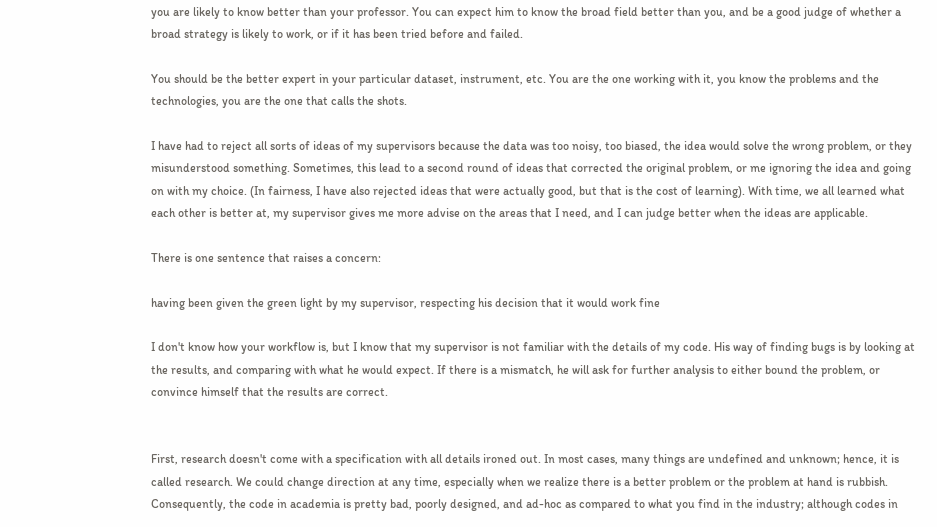you are likely to know better than your professor. You can expect him to know the broad field better than you, and be a good judge of whether a broad strategy is likely to work, or if it has been tried before and failed.

You should be the better expert in your particular dataset, instrument, etc. You are the one working with it, you know the problems and the technologies, you are the one that calls the shots.

I have had to reject all sorts of ideas of my supervisors because the data was too noisy, too biased, the idea would solve the wrong problem, or they misunderstood something. Sometimes, this lead to a second round of ideas that corrected the original problem, or me ignoring the idea and going on with my choice. (In fairness, I have also rejected ideas that were actually good, but that is the cost of learning). With time, we all learned what each other is better at, my supervisor gives me more advise on the areas that I need, and I can judge better when the ideas are applicable.

There is one sentence that raises a concern:

having been given the green light by my supervisor, respecting his decision that it would work fine

I don't know how your workflow is, but I know that my supervisor is not familiar with the details of my code. His way of finding bugs is by looking at the results, and comparing with what he would expect. If there is a mismatch, he will ask for further analysis to either bound the problem, or convince himself that the results are correct.


First, research doesn't come with a specification with all details ironed out. In most cases, many things are undefined and unknown; hence, it is called research. We could change direction at any time, especially when we realize there is a better problem or the problem at hand is rubbish. Consequently, the code in academia is pretty bad, poorly designed, and ad-hoc as compared to what you find in the industry; although codes in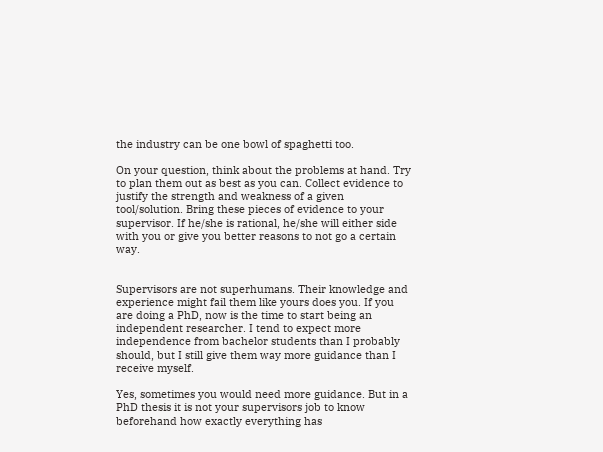the industry can be one bowl of spaghetti too.

On your question, think about the problems at hand. Try to plan them out as best as you can. Collect evidence to justify the strength and weakness of a given tool/solution. Bring these pieces of evidence to your supervisor. If he/she is rational, he/she will either side with you or give you better reasons to not go a certain way.


Supervisors are not superhumans. Their knowledge and experience might fail them like yours does you. If you are doing a PhD, now is the time to start being an independent researcher. I tend to expect more independence from bachelor students than I probably should, but I still give them way more guidance than I receive myself.

Yes, sometimes you would need more guidance. But in a PhD thesis it is not your supervisors job to know beforehand how exactly everything has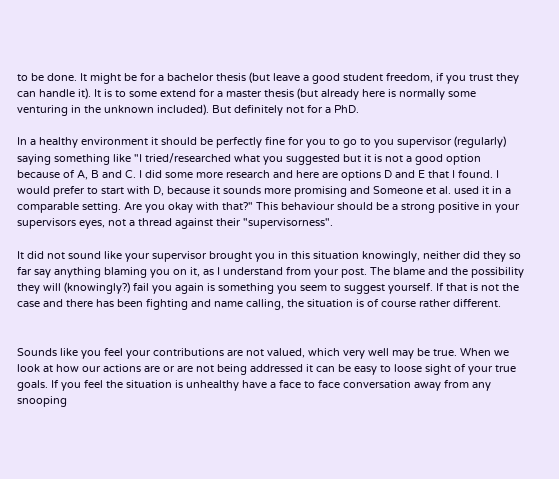to be done. It might be for a bachelor thesis (but leave a good student freedom, if you trust they can handle it). It is to some extend for a master thesis (but already here is normally some venturing in the unknown included). But definitely not for a PhD.

In a healthy environment it should be perfectly fine for you to go to you supervisor (regularly) saying something like "I tried/researched what you suggested but it is not a good option because of A, B and C. I did some more research and here are options D and E that I found. I would prefer to start with D, because it sounds more promising and Someone et al. used it in a comparable setting. Are you okay with that?" This behaviour should be a strong positive in your supervisors eyes, not a thread against their "supervisorness".

It did not sound like your supervisor brought you in this situation knowingly, neither did they so far say anything blaming you on it, as I understand from your post. The blame and the possibility they will (knowingly?) fail you again is something you seem to suggest yourself. If that is not the case and there has been fighting and name calling, the situation is of course rather different.


Sounds like you feel your contributions are not valued, which very well may be true. When we look at how our actions are or are not being addressed it can be easy to loose sight of your true goals. If you feel the situation is unhealthy have a face to face conversation away from any snooping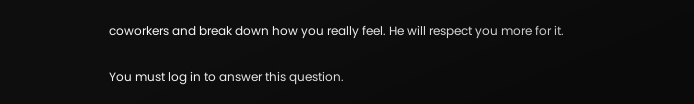coworkers and break down how you really feel. He will respect you more for it.

You must log in to answer this question.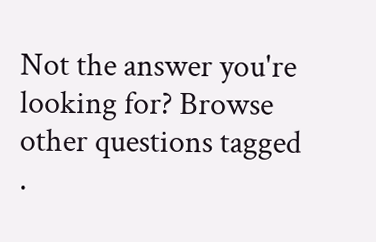Not the answer you're looking for? Browse other questions tagged .